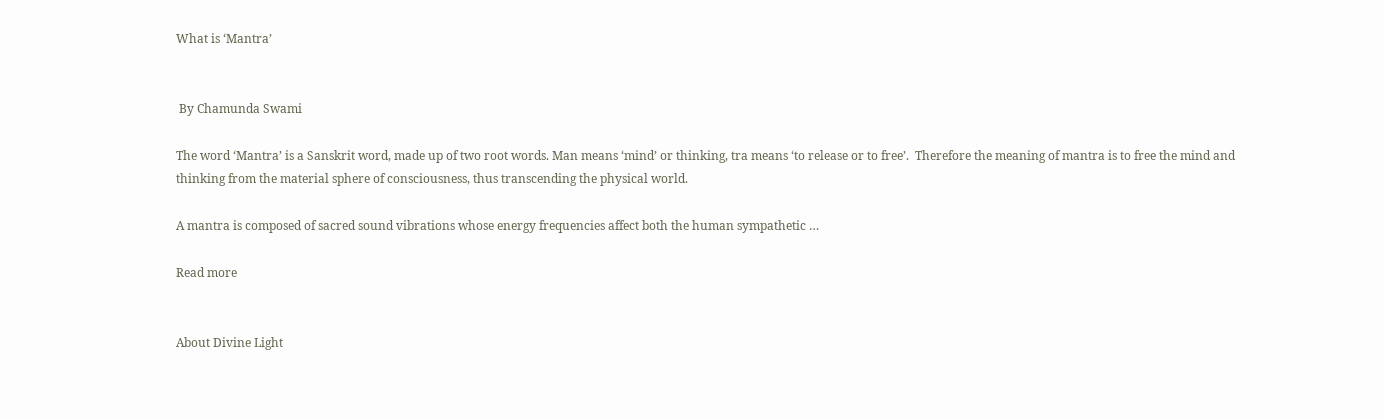What is ‘Mantra’


 By Chamunda Swami

The word ‘Mantra’ is a Sanskrit word, made up of two root words. Man means ‘mind’ or thinking, tra means ‘to release or to free’.  Therefore the meaning of mantra is to free the mind and thinking from the material sphere of consciousness, thus transcending the physical world.

A mantra is composed of sacred sound vibrations whose energy frequencies affect both the human sympathetic …

Read more


About Divine Light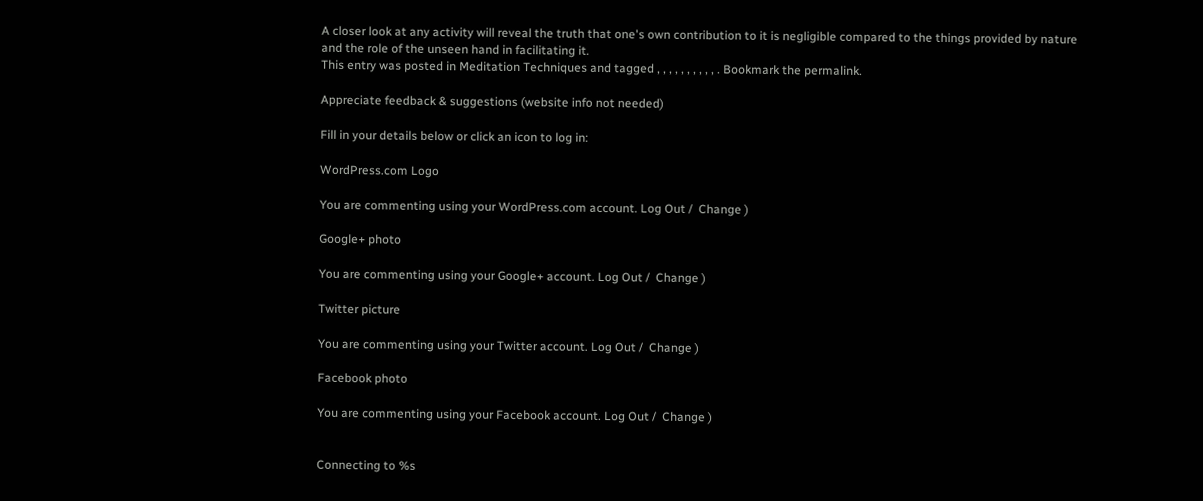A closer look at any activity will reveal the truth that one's own contribution to it is negligible compared to the things provided by nature and the role of the unseen hand in facilitating it.
This entry was posted in Meditation Techniques and tagged , , , , , , , , , , . Bookmark the permalink.

Appreciate feedback & suggestions (website info not needed)

Fill in your details below or click an icon to log in:

WordPress.com Logo

You are commenting using your WordPress.com account. Log Out /  Change )

Google+ photo

You are commenting using your Google+ account. Log Out /  Change )

Twitter picture

You are commenting using your Twitter account. Log Out /  Change )

Facebook photo

You are commenting using your Facebook account. Log Out /  Change )


Connecting to %s